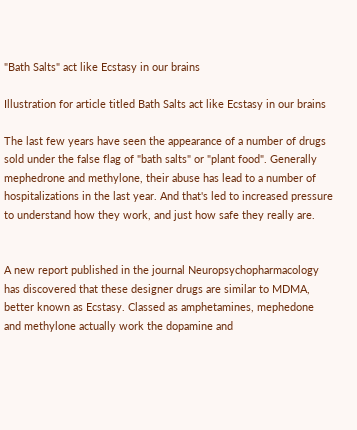"Bath Salts" act like Ecstasy in our brains

Illustration for article titled Bath Salts act like Ecstasy in our brains

The last few years have seen the appearance of a number of drugs sold under the false flag of "bath salts" or "plant food". Generally mephedrone and methylone, their abuse has lead to a number of hospitalizations in the last year. And that's led to increased pressure to understand how they work, and just how safe they really are.


A new report published in the journal Neuropsychopharmacology has discovered that these designer drugs are similar to MDMA, better known as Ecstasy. Classed as amphetamines, mephedone and methylone actually work the dopamine and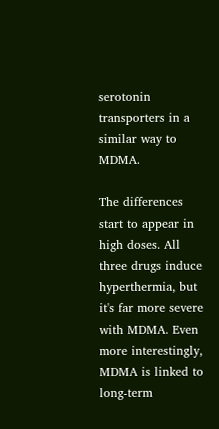serotonin transporters in a similar way to MDMA.

The differences start to appear in high doses. All three drugs induce hyperthermia, but it's far more severe with MDMA. Even more interestingly, MDMA is linked to long-term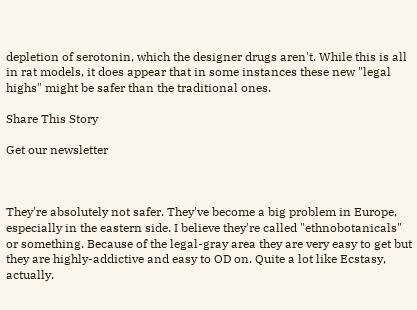depletion of serotonin, which the designer drugs aren't. While this is all in rat models, it does appear that in some instances these new "legal highs" might be safer than the traditional ones.

Share This Story

Get our newsletter



They're absolutely not safer. They've become a big problem in Europe, especially in the eastern side. I believe they're called "ethnobotanicals" or something. Because of the legal-gray area they are very easy to get but they are highly-addictive and easy to OD on. Quite a lot like Ecstasy, actually.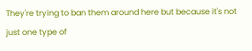They're trying to ban them around here but because it's not just one type of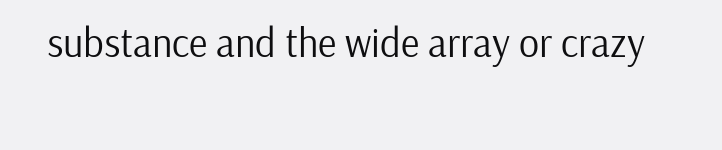substance and the wide array or crazy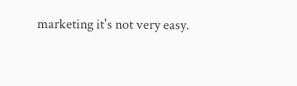marketing it's not very easy.